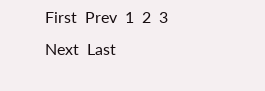First  Prev  1  2  3  Next  Last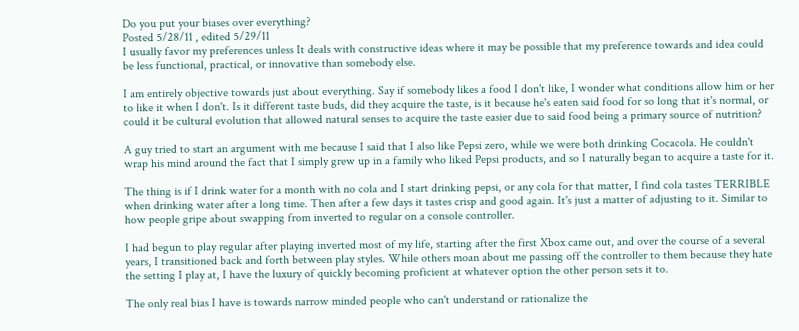Do you put your biases over everything?
Posted 5/28/11 , edited 5/29/11
I usually favor my preferences unless It deals with constructive ideas where it may be possible that my preference towards and idea could be less functional, practical, or innovative than somebody else.

I am entirely objective towards just about everything. Say if somebody likes a food I don't like, I wonder what conditions allow him or her to like it when I don't. Is it different taste buds, did they acquire the taste, is it because he's eaten said food for so long that it's normal, or could it be cultural evolution that allowed natural senses to acquire the taste easier due to said food being a primary source of nutrition?

A guy tried to start an argument with me because I said that I also like Pepsi zero, while we were both drinking Cocacola. He couldn't wrap his mind around the fact that I simply grew up in a family who liked Pepsi products, and so I naturally began to acquire a taste for it.

The thing is if I drink water for a month with no cola and I start drinking pepsi, or any cola for that matter, I find cola tastes TERRIBLE when drinking water after a long time. Then after a few days it tastes crisp and good again. It's just a matter of adjusting to it. Similar to how people gripe about swapping from inverted to regular on a console controller.

I had begun to play regular after playing inverted most of my life, starting after the first Xbox came out, and over the course of a several years, I transitioned back and forth between play styles. While others moan about me passing off the controller to them because they hate the setting I play at, I have the luxury of quickly becoming proficient at whatever option the other person sets it to.

The only real bias I have is towards narrow minded people who can't understand or rationalize the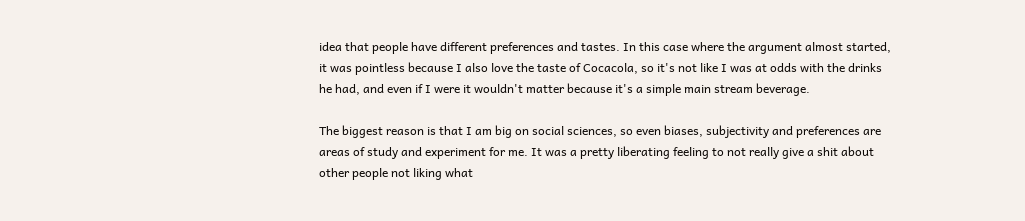idea that people have different preferences and tastes. In this case where the argument almost started, it was pointless because I also love the taste of Cocacola, so it's not like I was at odds with the drinks he had, and even if I were it wouldn't matter because it's a simple main stream beverage.

The biggest reason is that I am big on social sciences, so even biases, subjectivity and preferences are areas of study and experiment for me. It was a pretty liberating feeling to not really give a shit about other people not liking what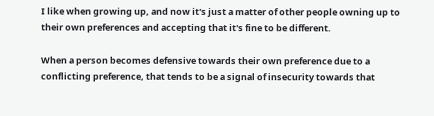I like when growing up, and now it's just a matter of other people owning up to their own preferences and accepting that it's fine to be different.

When a person becomes defensive towards their own preference due to a conflicting preference, that tends to be a signal of insecurity towards that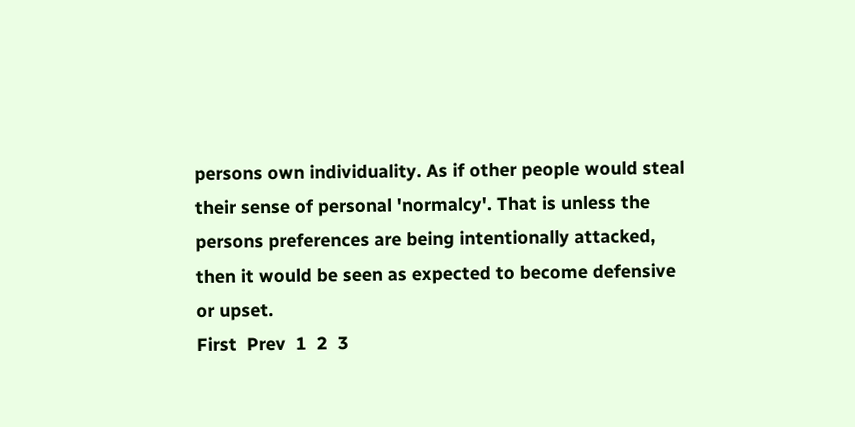persons own individuality. As if other people would steal their sense of personal 'normalcy'. That is unless the persons preferences are being intentionally attacked, then it would be seen as expected to become defensive or upset.
First  Prev  1  2  3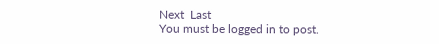Next  Last
You must be logged in to post.